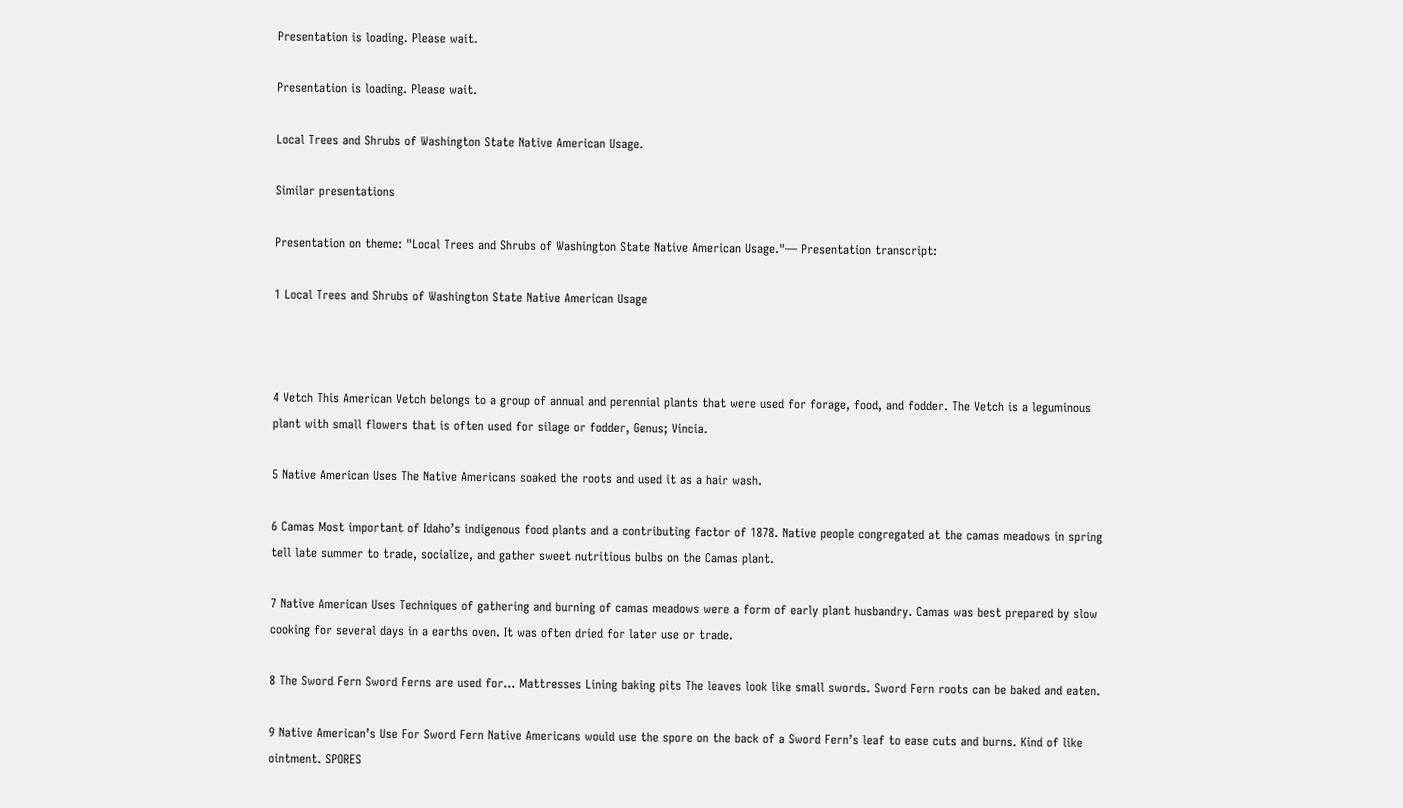Presentation is loading. Please wait.

Presentation is loading. Please wait.

Local Trees and Shrubs of Washington State Native American Usage.

Similar presentations

Presentation on theme: "Local Trees and Shrubs of Washington State Native American Usage."— Presentation transcript:

1 Local Trees and Shrubs of Washington State Native American Usage



4 Vetch This American Vetch belongs to a group of annual and perennial plants that were used for forage, food, and fodder. The Vetch is a leguminous plant with small flowers that is often used for silage or fodder, Genus; Vincia.

5 Native American Uses The Native Americans soaked the roots and used it as a hair wash.

6 Camas Most important of Idaho’s indigenous food plants and a contributing factor of 1878. Native people congregated at the camas meadows in spring tell late summer to trade, socialize, and gather sweet nutritious bulbs on the Camas plant.

7 Native American Uses Techniques of gathering and burning of camas meadows were a form of early plant husbandry. Camas was best prepared by slow cooking for several days in a earths oven. It was often dried for later use or trade.

8 The Sword Fern Sword Ferns are used for… Mattresses Lining baking pits The leaves look like small swords. Sword Fern roots can be baked and eaten.

9 Native American’s Use For Sword Fern Native Americans would use the spore on the back of a Sword Fern’s leaf to ease cuts and burns. Kind of like ointment. SPORES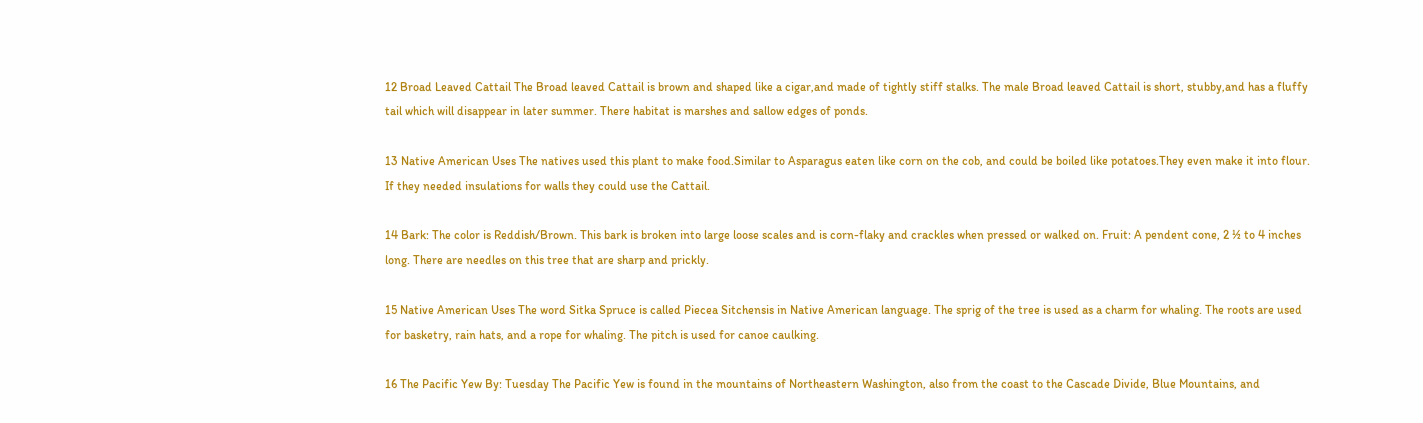12 Broad Leaved Cattail The Broad leaved Cattail is brown and shaped like a cigar,and made of tightly stiff stalks. The male Broad leaved Cattail is short, stubby,and has a fluffy tail which will disappear in later summer. There habitat is marshes and sallow edges of ponds.

13 Native American Uses The natives used this plant to make food.Similar to Asparagus eaten like corn on the cob, and could be boiled like potatoes.They even make it into flour. If they needed insulations for walls they could use the Cattail.

14 Bark: The color is Reddish/Brown. This bark is broken into large loose scales and is corn-flaky and crackles when pressed or walked on. Fruit: A pendent cone, 2 ½ to 4 inches long. There are needles on this tree that are sharp and prickly.

15 Native American Uses The word Sitka Spruce is called Piecea Sitchensis in Native American language. The sprig of the tree is used as a charm for whaling. The roots are used for basketry, rain hats, and a rope for whaling. The pitch is used for canoe caulking.

16 The Pacific Yew By: Tuesday The Pacific Yew is found in the mountains of Northeastern Washington, also from the coast to the Cascade Divide, Blue Mountains, and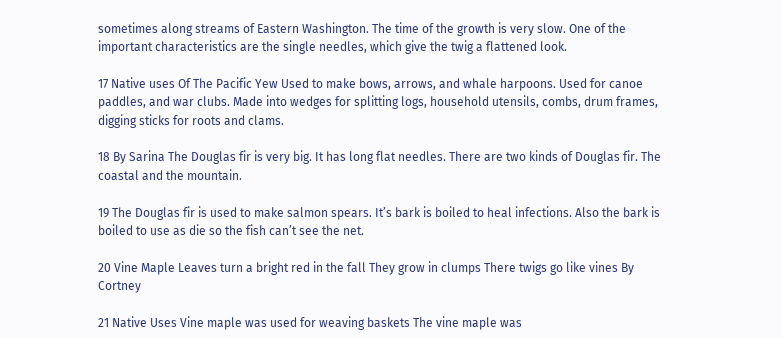sometimes along streams of Eastern Washington. The time of the growth is very slow. One of the important characteristics are the single needles, which give the twig a flattened look.

17 Native uses Of The Pacific Yew Used to make bows, arrows, and whale harpoons. Used for canoe paddles, and war clubs. Made into wedges for splitting logs, household utensils, combs, drum frames, digging sticks for roots and clams.

18 By Sarina The Douglas fir is very big. It has long flat needles. There are two kinds of Douglas fir. The coastal and the mountain.

19 The Douglas fir is used to make salmon spears. It’s bark is boiled to heal infections. Also the bark is boiled to use as die so the fish can’t see the net.

20 Vine Maple Leaves turn a bright red in the fall They grow in clumps There twigs go like vines By Cortney

21 Native Uses Vine maple was used for weaving baskets The vine maple was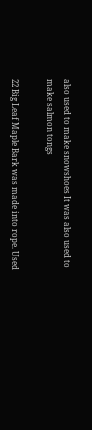also used to make snowshoes It was also used to make salmon tongs

22 Big Leaf Maple Bark was made into rope. Used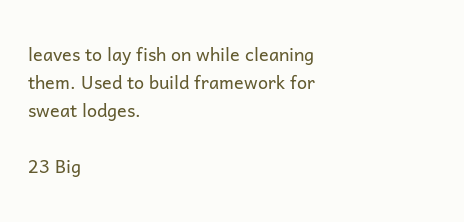leaves to lay fish on while cleaning them. Used to build framework for sweat lodges.

23 Big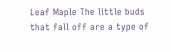Leaf Maple The little buds that fall off are a type of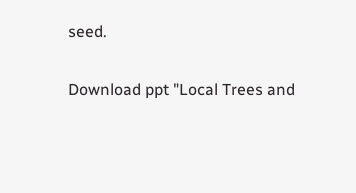seed.

Download ppt "Local Trees and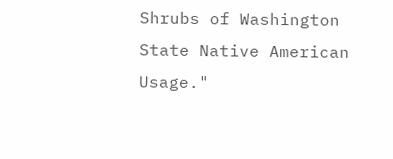Shrubs of Washington State Native American Usage."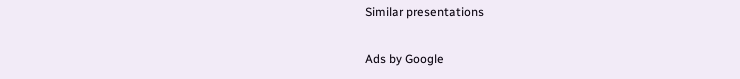Similar presentations

Ads by Google